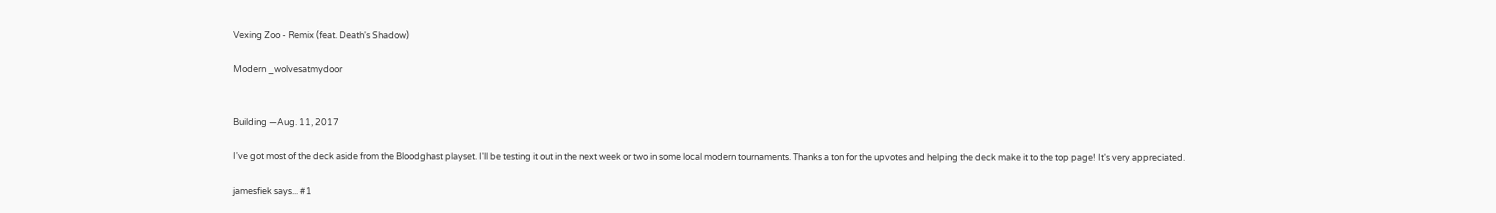Vexing Zoo - Remix (feat. Death's Shadow)

Modern _wolvesatmydoor


Building —Aug. 11, 2017

I've got most of the deck aside from the Bloodghast playset. I'll be testing it out in the next week or two in some local modern tournaments. Thanks a ton for the upvotes and helping the deck make it to the top page! It's very appreciated.

jamesfiek says... #1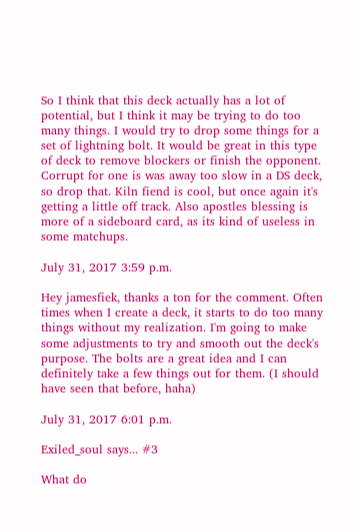So I think that this deck actually has a lot of potential, but I think it may be trying to do too many things. I would try to drop some things for a set of lightning bolt. It would be great in this type of deck to remove blockers or finish the opponent. Corrupt for one is was away too slow in a DS deck, so drop that. Kiln fiend is cool, but once again it's getting a little off track. Also apostles blessing is more of a sideboard card, as its kind of useless in some matchups.

July 31, 2017 3:59 p.m.

Hey jamesfiek, thanks a ton for the comment. Often times when I create a deck, it starts to do too many things without my realization. I'm going to make some adjustments to try and smooth out the deck's purpose. The bolts are a great idea and I can definitely take a few things out for them. (I should have seen that before, haha)

July 31, 2017 6:01 p.m.

Exiled_soul says... #3

What do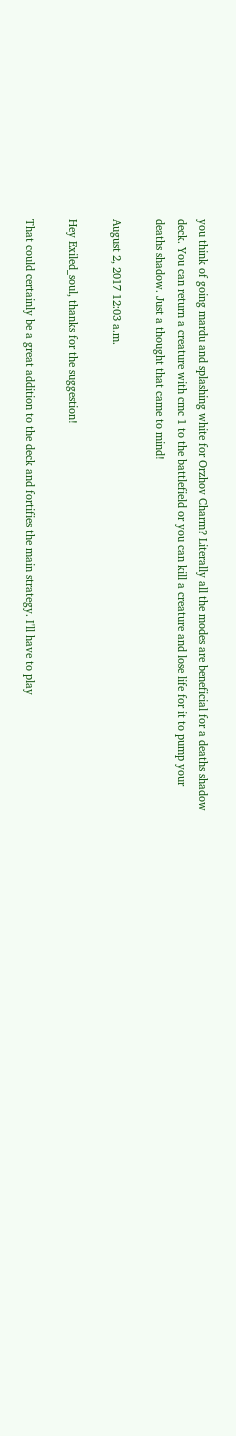you think of going mardu and splashing white for Orzhov Charm? Literally all the modes are beneficial for a deaths shadow deck. You can return a creature with cmc 1 to the battlefield or you can kill a creature and lose life for it to pump your deaths shadow. Just a thought that came to mind!

August 2, 2017 12:03 a.m.

Hey Exiled_soul, thanks for the suggestion!

That could certainly be a great addition to the deck and fortifies the main strategy. I'll have to play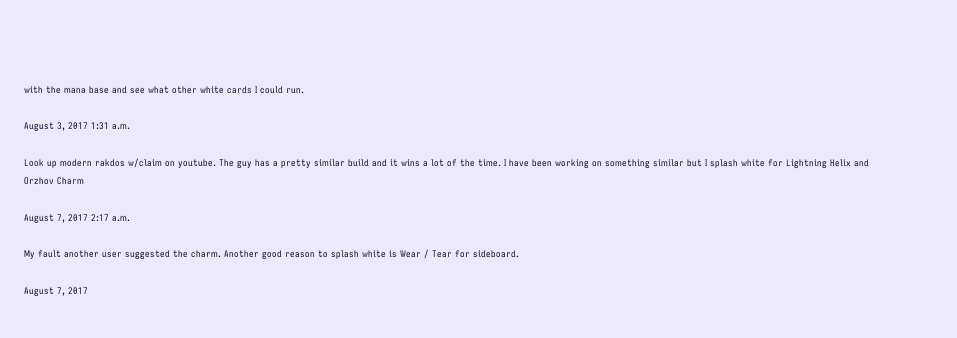with the mana base and see what other white cards I could run.

August 3, 2017 1:31 a.m.

Look up modern rakdos w/claim on youtube. The guy has a pretty similar build and it wins a lot of the time. I have been working on something similar but I splash white for Lightning Helix and Orzhov Charm

August 7, 2017 2:17 a.m.

My fault another user suggested the charm. Another good reason to splash white is Wear / Tear for sideboard.

August 7, 2017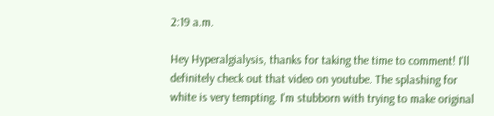2:19 a.m.

Hey Hyperalgialysis, thanks for taking the time to comment! I'll definitely check out that video on youtube. The splashing for white is very tempting. I'm stubborn with trying to make original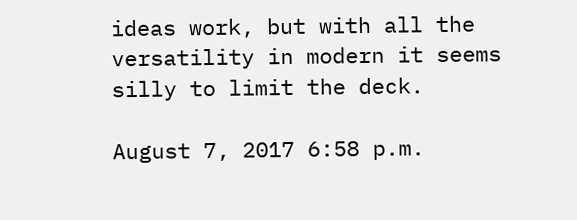ideas work, but with all the versatility in modern it seems silly to limit the deck.

August 7, 2017 6:58 p.m.